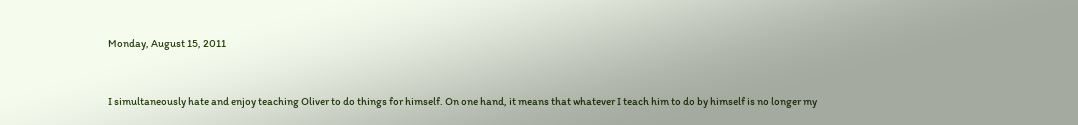Monday, August 15, 2011


I simultaneously hate and enjoy teaching Oliver to do things for himself. On one hand, it means that whatever I teach him to do by himself is no longer my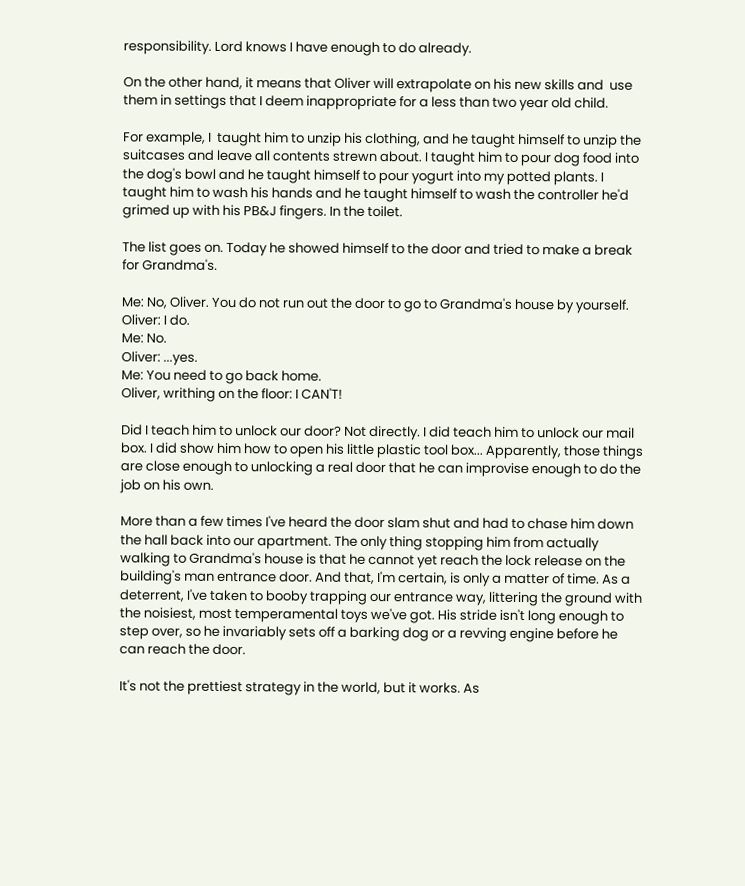responsibility. Lord knows I have enough to do already.

On the other hand, it means that Oliver will extrapolate on his new skills and  use them in settings that I deem inappropriate for a less than two year old child.

For example, I  taught him to unzip his clothing, and he taught himself to unzip the suitcases and leave all contents strewn about. I taught him to pour dog food into the dog's bowl and he taught himself to pour yogurt into my potted plants. I taught him to wash his hands and he taught himself to wash the controller he'd grimed up with his PB&J fingers. In the toilet.

The list goes on. Today he showed himself to the door and tried to make a break for Grandma's.

Me: No, Oliver. You do not run out the door to go to Grandma's house by yourself.
Oliver: I do.
Me: No.
Oliver: ...yes.
Me: You need to go back home.
Oliver, writhing on the floor: I CAN'T!

Did I teach him to unlock our door? Not directly. I did teach him to unlock our mail box. I did show him how to open his little plastic tool box... Apparently, those things are close enough to unlocking a real door that he can improvise enough to do the job on his own.

More than a few times I've heard the door slam shut and had to chase him down the hall back into our apartment. The only thing stopping him from actually walking to Grandma's house is that he cannot yet reach the lock release on the building's man entrance door. And that, I'm certain, is only a matter of time. As a deterrent, I've taken to booby trapping our entrance way, littering the ground with the noisiest, most temperamental toys we've got. His stride isn't long enough to step over, so he invariably sets off a barking dog or a revving engine before he can reach the door.

It's not the prettiest strategy in the world, but it works. As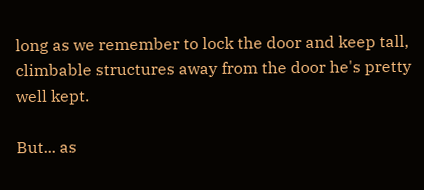long as we remember to lock the door and keep tall, climbable structures away from the door he's pretty well kept.

But... as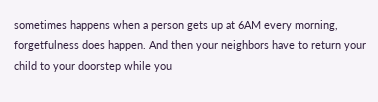sometimes happens when a person gets up at 6AM every morning,  forgetfulness does happen. And then your neighbors have to return your child to your doorstep while you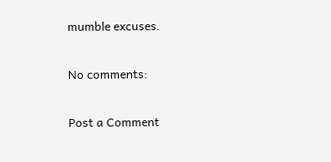mumble excuses.

No comments:

Post a Comment